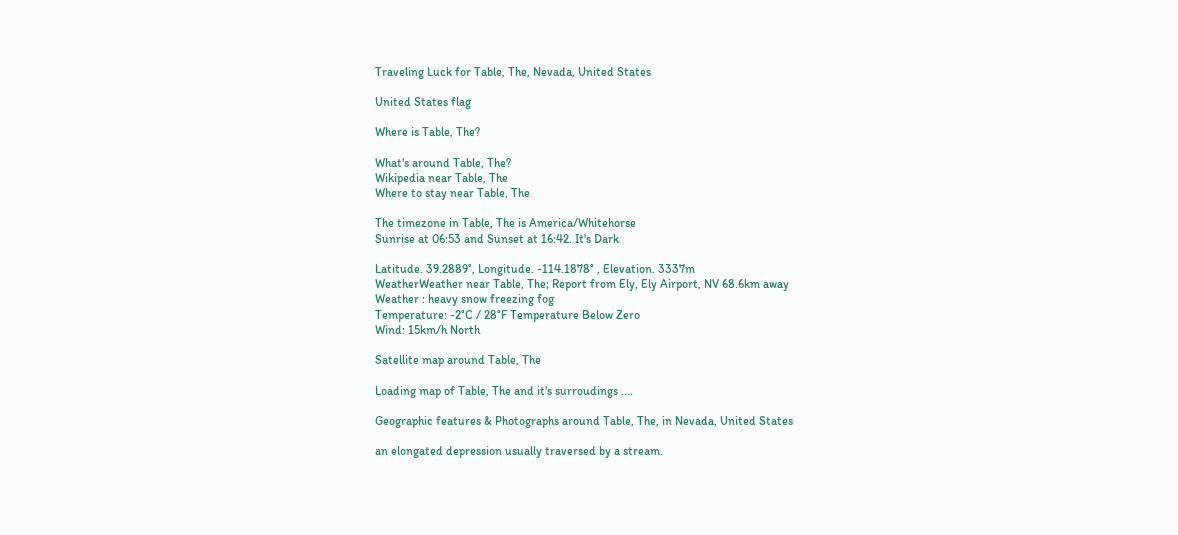Traveling Luck for Table, The, Nevada, United States

United States flag

Where is Table, The?

What's around Table, The?
Wikipedia near Table, The
Where to stay near Table, The

The timezone in Table, The is America/Whitehorse
Sunrise at 06:53 and Sunset at 16:42. It's Dark

Latitude. 39.2889°, Longitude. -114.1878° , Elevation. 3337m
WeatherWeather near Table, The; Report from Ely, Ely Airport, NV 68.6km away
Weather : heavy snow freezing fog
Temperature: -2°C / 28°F Temperature Below Zero
Wind: 15km/h North

Satellite map around Table, The

Loading map of Table, The and it's surroudings ....

Geographic features & Photographs around Table, The, in Nevada, United States

an elongated depression usually traversed by a stream.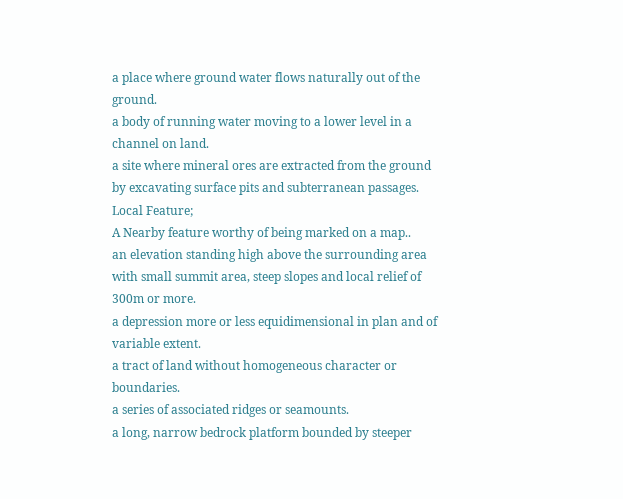a place where ground water flows naturally out of the ground.
a body of running water moving to a lower level in a channel on land.
a site where mineral ores are extracted from the ground by excavating surface pits and subterranean passages.
Local Feature;
A Nearby feature worthy of being marked on a map..
an elevation standing high above the surrounding area with small summit area, steep slopes and local relief of 300m or more.
a depression more or less equidimensional in plan and of variable extent.
a tract of land without homogeneous character or boundaries.
a series of associated ridges or seamounts.
a long, narrow bedrock platform bounded by steeper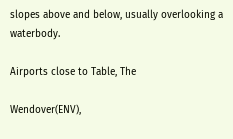slopes above and below, usually overlooking a waterbody.

Airports close to Table, The

Wendover(ENV),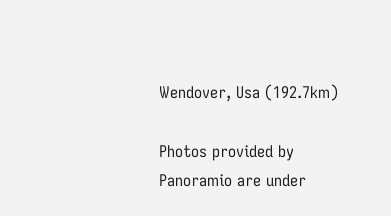Wendover, Usa (192.7km)

Photos provided by Panoramio are under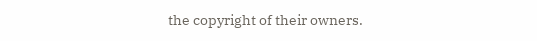the copyright of their owners.